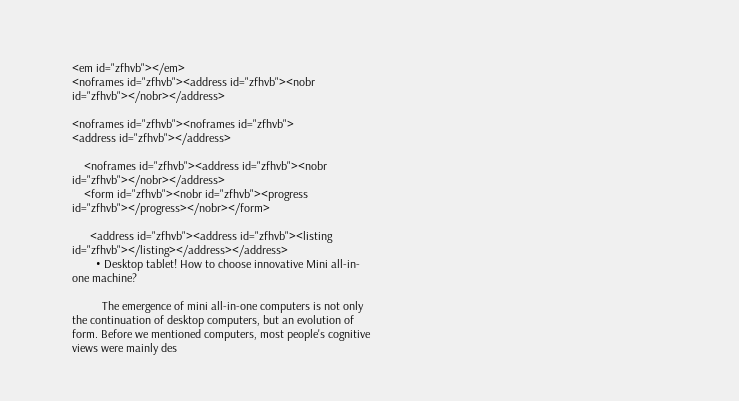<em id="zfhvb"></em>
<noframes id="zfhvb"><address id="zfhvb"><nobr id="zfhvb"></nobr></address>

<noframes id="zfhvb"><noframes id="zfhvb">
<address id="zfhvb"></address>

    <noframes id="zfhvb"><address id="zfhvb"><nobr id="zfhvb"></nobr></address>
    <form id="zfhvb"><nobr id="zfhvb"><progress id="zfhvb"></progress></nobr></form>

      <address id="zfhvb"><address id="zfhvb"><listing id="zfhvb"></listing></address></address>
        • Desktop tablet! How to choose innovative Mini all-in-one machine?

          The emergence of mini all-in-one computers is not only the continuation of desktop computers, but an evolution of form. Before we mentioned computers, most people's cognitive views were mainly des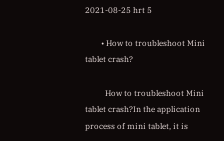2021-08-25 hrt 5

        • How to troubleshoot Mini tablet crash?

          How to troubleshoot Mini tablet crash?In the application process of mini tablet, it is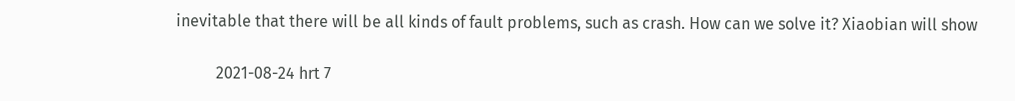inevitable that there will be all kinds of fault problems, such as crash. How can we solve it? Xiaobian will show

          2021-08-24 hrt 7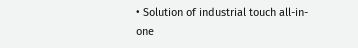• Solution of industrial touch all-in-one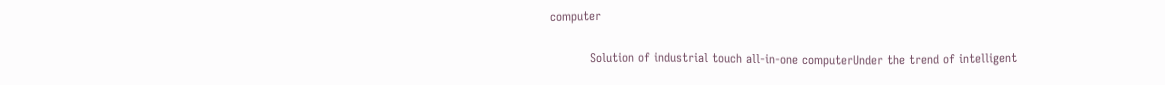computer

          Solution of industrial touch all-in-one computerUnder the trend of intelligent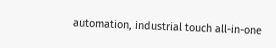automation, industrial touch all-in-one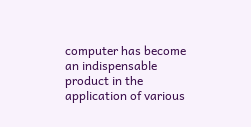computer has become an indispensable product in the application of various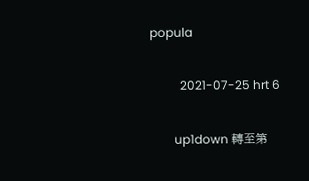popula

          2021-07-25 hrt 6

        up1down 轉至第